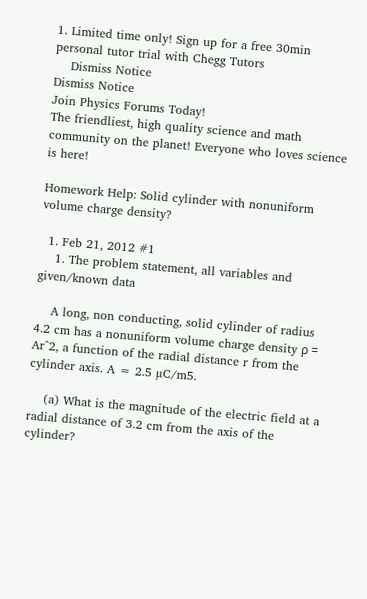1. Limited time only! Sign up for a free 30min personal tutor trial with Chegg Tutors
    Dismiss Notice
Dismiss Notice
Join Physics Forums Today!
The friendliest, high quality science and math community on the planet! Everyone who loves science is here!

Homework Help: Solid cylinder with nonuniform volume charge density?

  1. Feb 21, 2012 #1
    1. The problem statement, all variables and given/known data

    A long, non conducting, solid cylinder of radius 4.2 cm has a nonuniform volume charge density ρ = Ar^2, a function of the radial distance r from the cylinder axis. A = 2.5 µC/m5.

    (a) What is the magnitude of the electric field at a radial distance of 3.2 cm from the axis of the cylinder?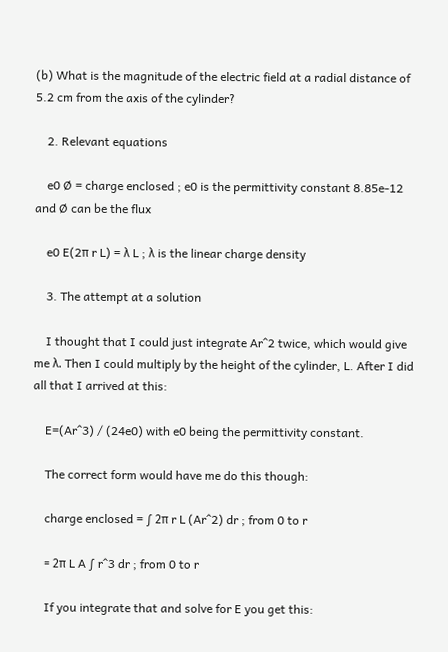(b) What is the magnitude of the electric field at a radial distance of 5.2 cm from the axis of the cylinder?

    2. Relevant equations

    e0 Ø = charge enclosed ; e0 is the permittivity constant 8.85e-12 and Ø can be the flux

    e0 E(2π r L) = λ L ; λ is the linear charge density

    3. The attempt at a solution

    I thought that I could just integrate Ar^2 twice, which would give me λ. Then I could multiply by the height of the cylinder, L. After I did all that I arrived at this:

    E=(Ar^3) / (24e0) with e0 being the permittivity constant.

    The correct form would have me do this though:

    charge enclosed = ∫ 2π r L (Ar^2) dr ; from 0 to r

    = 2π L A ∫ r^3 dr ; from 0 to r

    If you integrate that and solve for E you get this: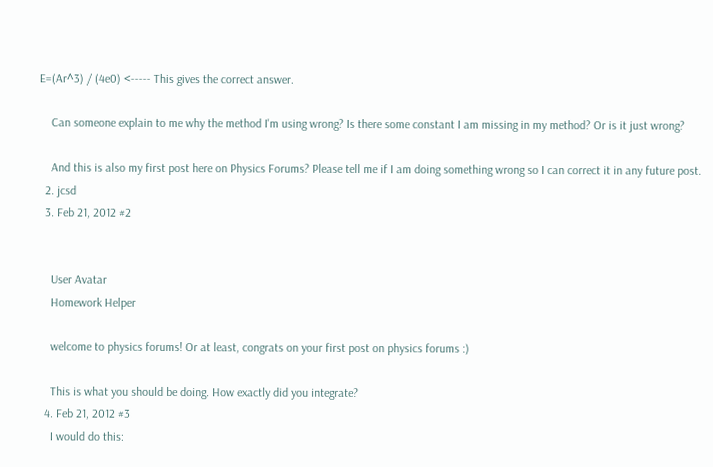E=(Ar^3) / (4e0) <----- This gives the correct answer.

    Can someone explain to me why the method I'm using wrong? Is there some constant I am missing in my method? Or is it just wrong?

    And this is also my first post here on Physics Forums? Please tell me if I am doing something wrong so I can correct it in any future post.
  2. jcsd
  3. Feb 21, 2012 #2


    User Avatar
    Homework Helper

    welcome to physics forums! Or at least, congrats on your first post on physics forums :)

    This is what you should be doing. How exactly did you integrate?
  4. Feb 21, 2012 #3
    I would do this: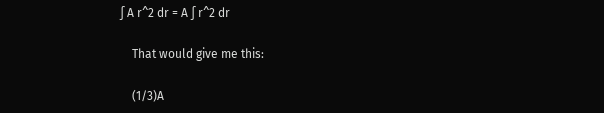∫ A r^2 dr = A ∫ r^2 dr

    That would give me this:

    (1/3)A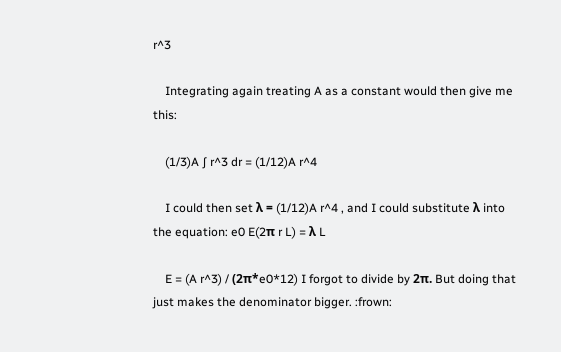r^3

    Integrating again treating A as a constant would then give me this:

    (1/3)A ∫ r^3 dr = (1/12)A r^4

    I could then set λ = (1/12)A r^4 , and I could substitute λ into the equation: e0 E(2π r L) = λ L

    E = (A r^3) / (2π*e0*12) I forgot to divide by 2π. But doing that just makes the denominator bigger. :frown: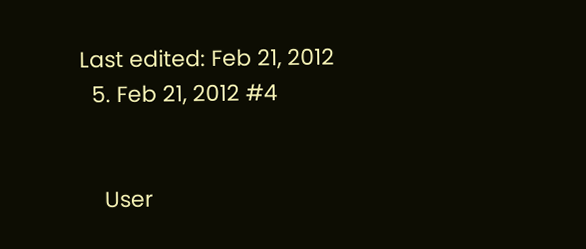Last edited: Feb 21, 2012
  5. Feb 21, 2012 #4


    User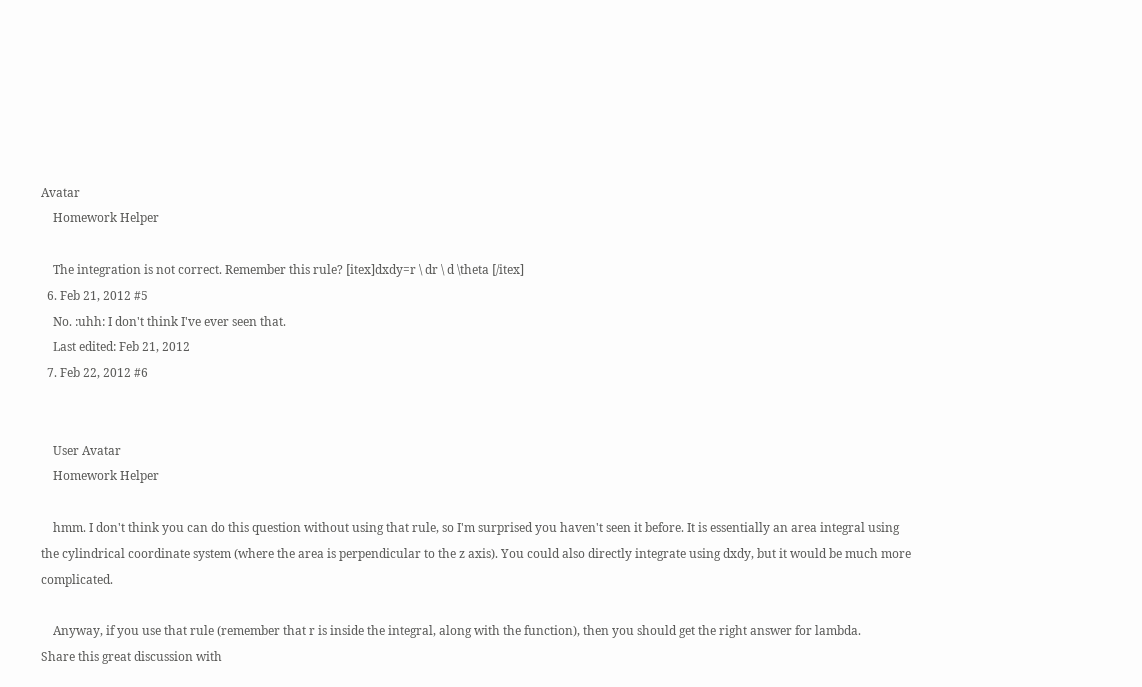Avatar
    Homework Helper

    The integration is not correct. Remember this rule? [itex]dxdy=r \ dr \ d \theta [/itex]
  6. Feb 21, 2012 #5
    No. :uhh: I don't think I've ever seen that.
    Last edited: Feb 21, 2012
  7. Feb 22, 2012 #6


    User Avatar
    Homework Helper

    hmm. I don't think you can do this question without using that rule, so I'm surprised you haven't seen it before. It is essentially an area integral using the cylindrical coordinate system (where the area is perpendicular to the z axis). You could also directly integrate using dxdy, but it would be much more complicated.

    Anyway, if you use that rule (remember that r is inside the integral, along with the function), then you should get the right answer for lambda.
Share this great discussion with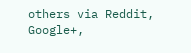others via Reddit, Google+,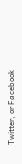Twitter, or Facebook